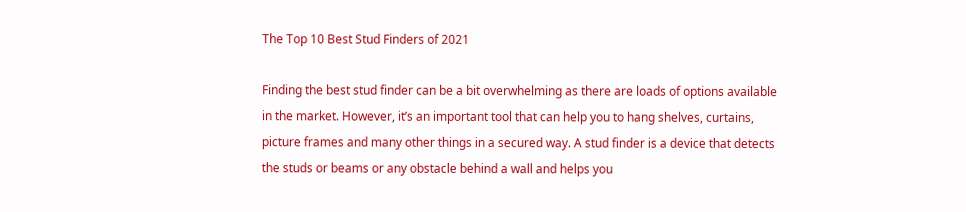The Top 10 Best Stud Finders of 2021

Finding the best stud finder can be a bit overwhelming as there are loads of options available in the market. However, it’s an important tool that can help you to hang shelves, curtains, picture frames and many other things in a secured way. A stud finder is a device that detects the studs or beams or any obstacle behind a wall and helps you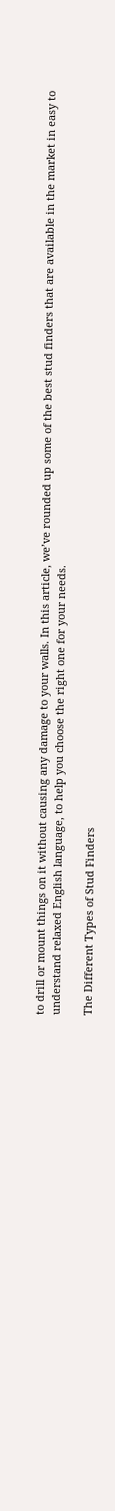to drill or mount things on it without causing any damage to your walls. In this article, we’ve rounded up some of the best stud finders that are available in the market in easy to understand relaxed English language, to help you choose the right one for your needs.

The Different Types of Stud Finders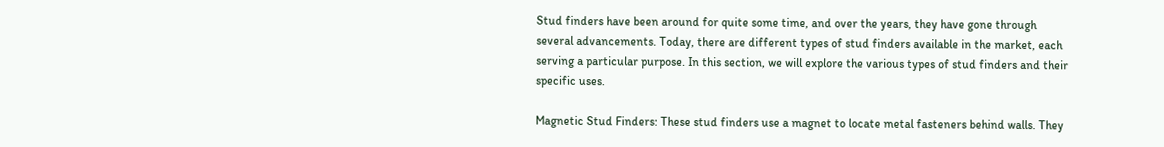Stud finders have been around for quite some time, and over the years, they have gone through several advancements. Today, there are different types of stud finders available in the market, each serving a particular purpose. In this section, we will explore the various types of stud finders and their specific uses.

Magnetic Stud Finders: These stud finders use a magnet to locate metal fasteners behind walls. They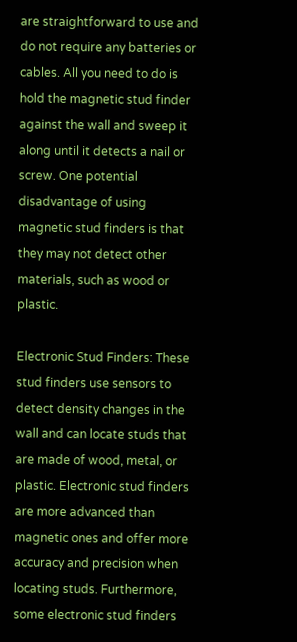are straightforward to use and do not require any batteries or cables. All you need to do is hold the magnetic stud finder against the wall and sweep it along until it detects a nail or screw. One potential disadvantage of using magnetic stud finders is that they may not detect other materials, such as wood or plastic.

Electronic Stud Finders: These stud finders use sensors to detect density changes in the wall and can locate studs that are made of wood, metal, or plastic. Electronic stud finders are more advanced than magnetic ones and offer more accuracy and precision when locating studs. Furthermore, some electronic stud finders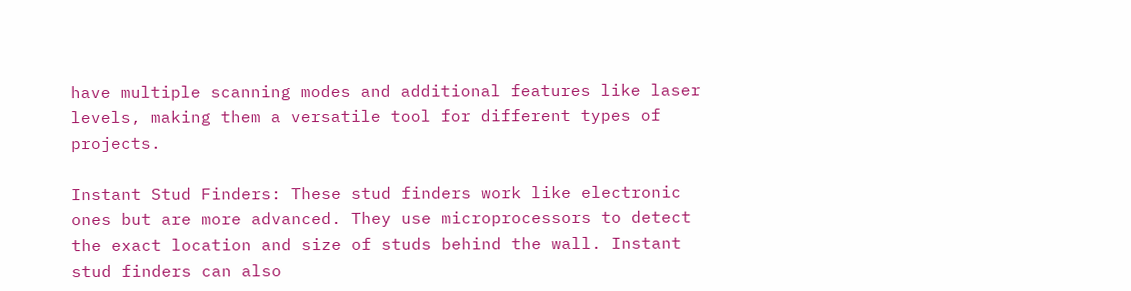have multiple scanning modes and additional features like laser levels, making them a versatile tool for different types of projects.

Instant Stud Finders: These stud finders work like electronic ones but are more advanced. They use microprocessors to detect the exact location and size of studs behind the wall. Instant stud finders can also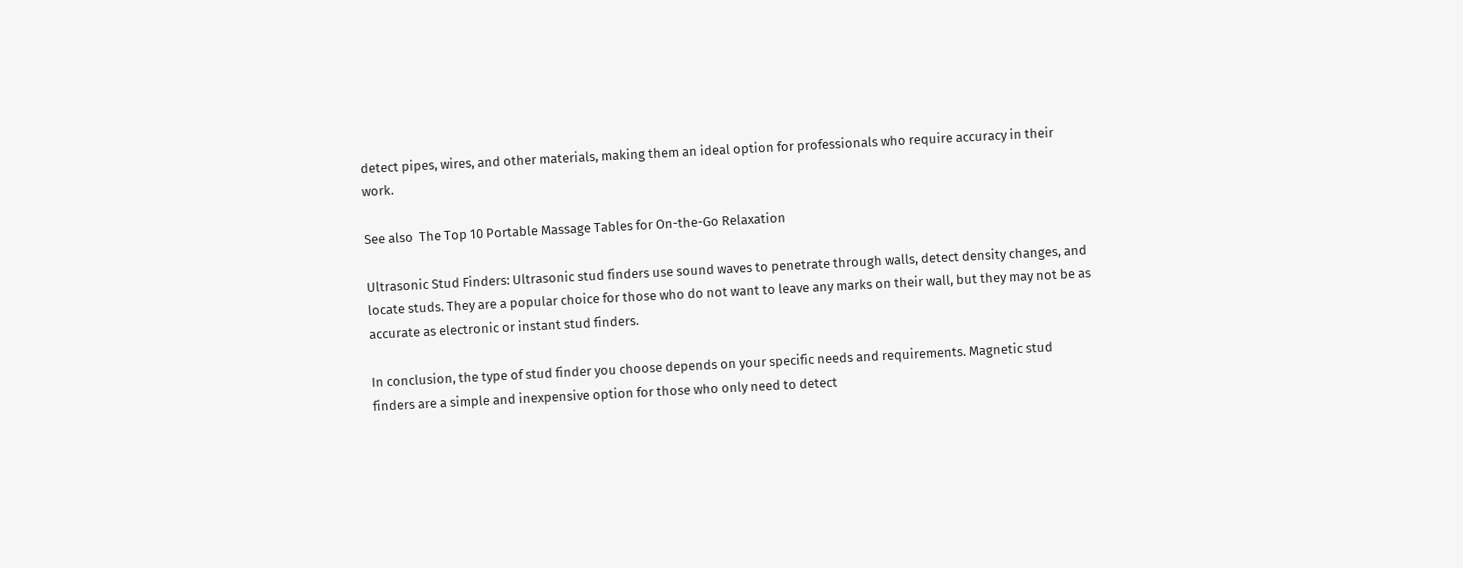detect pipes, wires, and other materials, making them an ideal option for professionals who require accuracy in their work.

See also  The Top 10 Portable Massage Tables for On-the-Go Relaxation

Ultrasonic Stud Finders: Ultrasonic stud finders use sound waves to penetrate through walls, detect density changes, and locate studs. They are a popular choice for those who do not want to leave any marks on their wall, but they may not be as accurate as electronic or instant stud finders.

In conclusion, the type of stud finder you choose depends on your specific needs and requirements. Magnetic stud finders are a simple and inexpensive option for those who only need to detect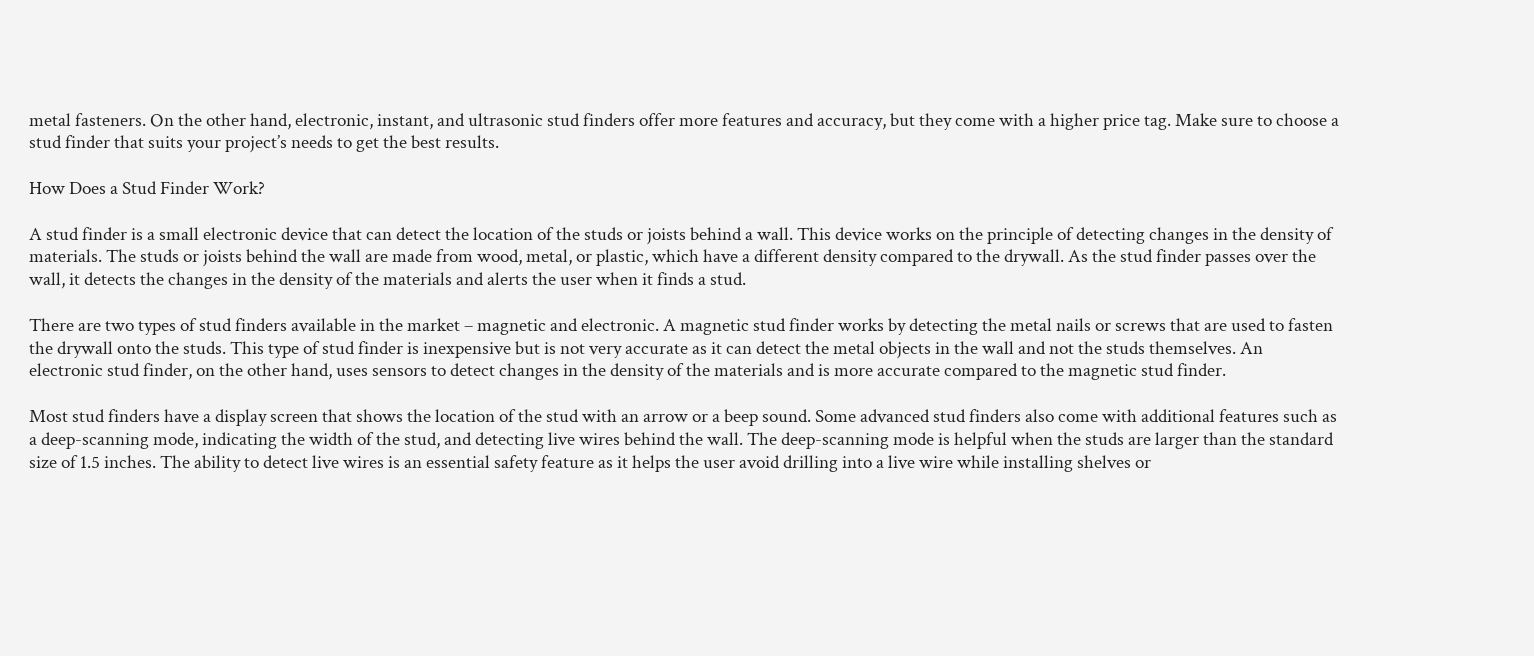metal fasteners. On the other hand, electronic, instant, and ultrasonic stud finders offer more features and accuracy, but they come with a higher price tag. Make sure to choose a stud finder that suits your project’s needs to get the best results.

How Does a Stud Finder Work?

A stud finder is a small electronic device that can detect the location of the studs or joists behind a wall. This device works on the principle of detecting changes in the density of materials. The studs or joists behind the wall are made from wood, metal, or plastic, which have a different density compared to the drywall. As the stud finder passes over the wall, it detects the changes in the density of the materials and alerts the user when it finds a stud.

There are two types of stud finders available in the market – magnetic and electronic. A magnetic stud finder works by detecting the metal nails or screws that are used to fasten the drywall onto the studs. This type of stud finder is inexpensive but is not very accurate as it can detect the metal objects in the wall and not the studs themselves. An electronic stud finder, on the other hand, uses sensors to detect changes in the density of the materials and is more accurate compared to the magnetic stud finder.

Most stud finders have a display screen that shows the location of the stud with an arrow or a beep sound. Some advanced stud finders also come with additional features such as a deep-scanning mode, indicating the width of the stud, and detecting live wires behind the wall. The deep-scanning mode is helpful when the studs are larger than the standard size of 1.5 inches. The ability to detect live wires is an essential safety feature as it helps the user avoid drilling into a live wire while installing shelves or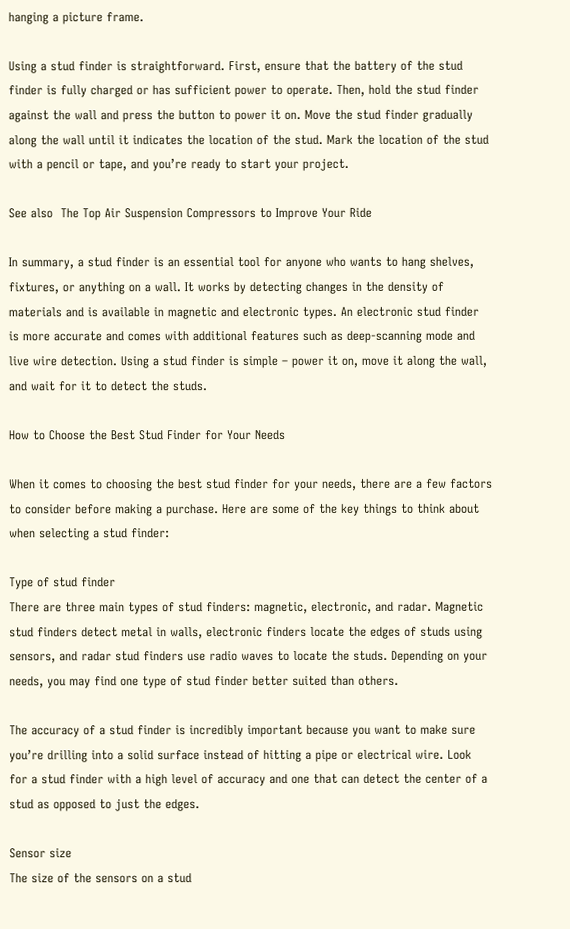hanging a picture frame.

Using a stud finder is straightforward. First, ensure that the battery of the stud finder is fully charged or has sufficient power to operate. Then, hold the stud finder against the wall and press the button to power it on. Move the stud finder gradually along the wall until it indicates the location of the stud. Mark the location of the stud with a pencil or tape, and you’re ready to start your project.

See also  The Top Air Suspension Compressors to Improve Your Ride

In summary, a stud finder is an essential tool for anyone who wants to hang shelves, fixtures, or anything on a wall. It works by detecting changes in the density of materials and is available in magnetic and electronic types. An electronic stud finder is more accurate and comes with additional features such as deep-scanning mode and live wire detection. Using a stud finder is simple – power it on, move it along the wall, and wait for it to detect the studs.

How to Choose the Best Stud Finder for Your Needs

When it comes to choosing the best stud finder for your needs, there are a few factors to consider before making a purchase. Here are some of the key things to think about when selecting a stud finder:

Type of stud finder
There are three main types of stud finders: magnetic, electronic, and radar. Magnetic stud finders detect metal in walls, electronic finders locate the edges of studs using sensors, and radar stud finders use radio waves to locate the studs. Depending on your needs, you may find one type of stud finder better suited than others.

The accuracy of a stud finder is incredibly important because you want to make sure you’re drilling into a solid surface instead of hitting a pipe or electrical wire. Look for a stud finder with a high level of accuracy and one that can detect the center of a stud as opposed to just the edges.

Sensor size
The size of the sensors on a stud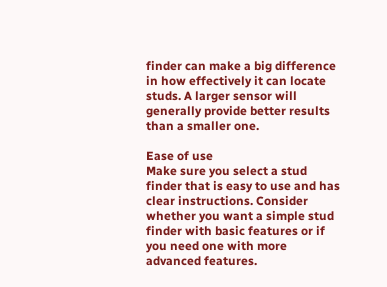finder can make a big difference in how effectively it can locate studs. A larger sensor will generally provide better results than a smaller one.

Ease of use
Make sure you select a stud finder that is easy to use and has clear instructions. Consider whether you want a simple stud finder with basic features or if you need one with more advanced features.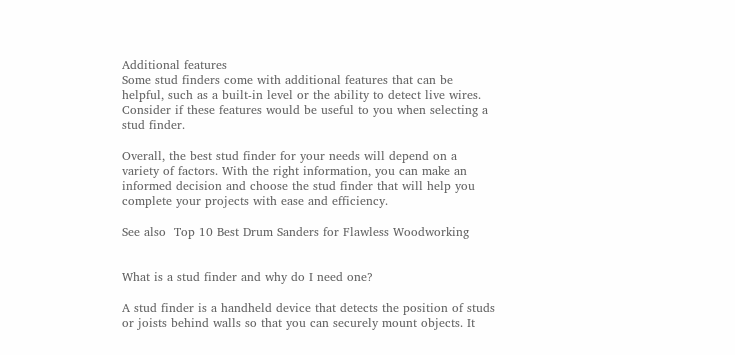Additional features
Some stud finders come with additional features that can be helpful, such as a built-in level or the ability to detect live wires. Consider if these features would be useful to you when selecting a stud finder.

Overall, the best stud finder for your needs will depend on a variety of factors. With the right information, you can make an informed decision and choose the stud finder that will help you complete your projects with ease and efficiency.

See also  Top 10 Best Drum Sanders for Flawless Woodworking


What is a stud finder and why do I need one?

A stud finder is a handheld device that detects the position of studs or joists behind walls so that you can securely mount objects. It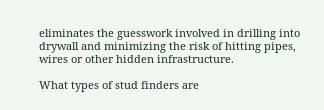eliminates the guesswork involved in drilling into drywall and minimizing the risk of hitting pipes, wires or other hidden infrastructure.

What types of stud finders are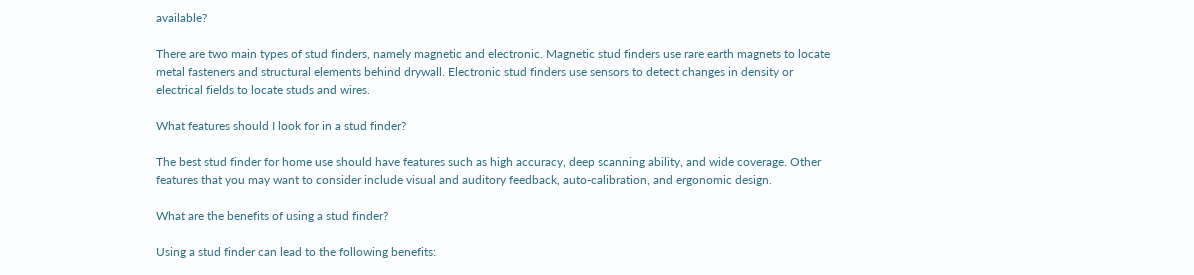available?

There are two main types of stud finders, namely magnetic and electronic. Magnetic stud finders use rare earth magnets to locate metal fasteners and structural elements behind drywall. Electronic stud finders use sensors to detect changes in density or electrical fields to locate studs and wires.

What features should I look for in a stud finder?

The best stud finder for home use should have features such as high accuracy, deep scanning ability, and wide coverage. Other features that you may want to consider include visual and auditory feedback, auto-calibration, and ergonomic design.

What are the benefits of using a stud finder?

Using a stud finder can lead to the following benefits: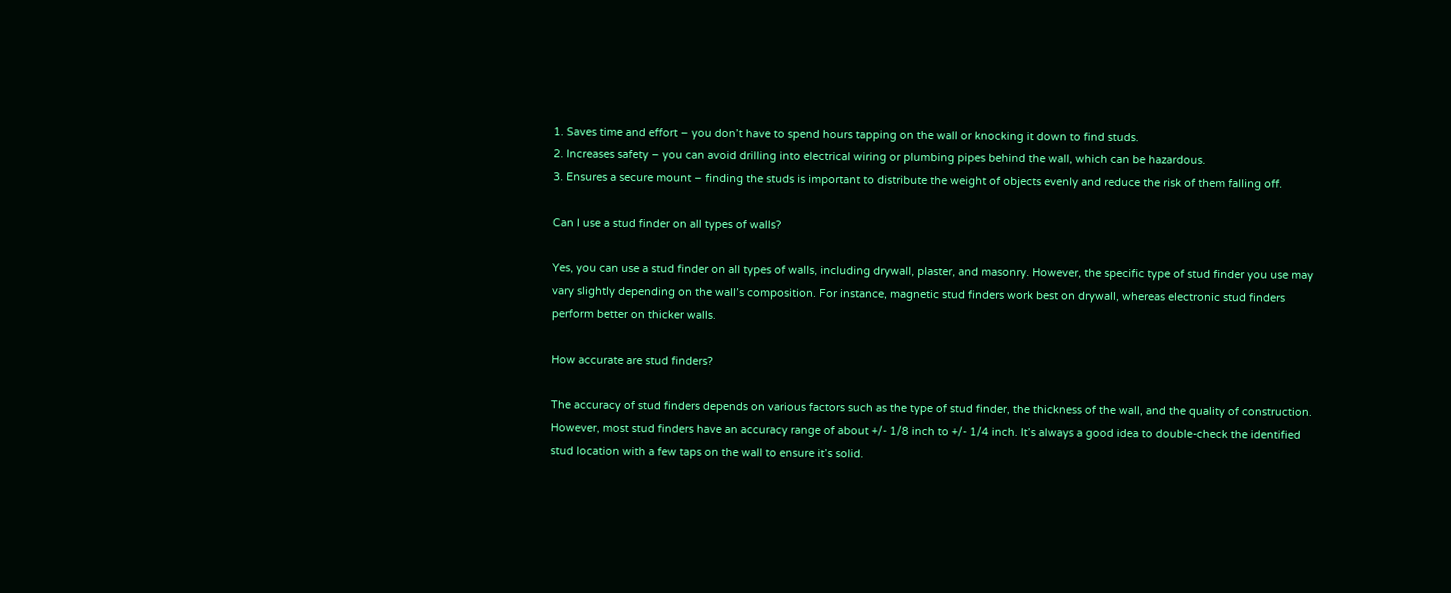1. Saves time and effort – you don’t have to spend hours tapping on the wall or knocking it down to find studs.
2. Increases safety – you can avoid drilling into electrical wiring or plumbing pipes behind the wall, which can be hazardous.
3. Ensures a secure mount – finding the studs is important to distribute the weight of objects evenly and reduce the risk of them falling off.

Can I use a stud finder on all types of walls?

Yes, you can use a stud finder on all types of walls, including drywall, plaster, and masonry. However, the specific type of stud finder you use may vary slightly depending on the wall’s composition. For instance, magnetic stud finders work best on drywall, whereas electronic stud finders perform better on thicker walls.

How accurate are stud finders?

The accuracy of stud finders depends on various factors such as the type of stud finder, the thickness of the wall, and the quality of construction. However, most stud finders have an accuracy range of about +/- 1/8 inch to +/- 1/4 inch. It’s always a good idea to double-check the identified stud location with a few taps on the wall to ensure it’s solid.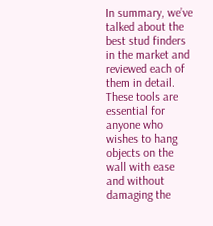In summary, we’ve talked about the best stud finders in the market and reviewed each of them in detail. These tools are essential for anyone who wishes to hang objects on the wall with ease and without damaging the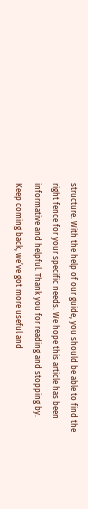structure. With the help of our guide, you should be able to find the right fence for your specific needs. We hope this article has been informative and helpful. Thank you for reading and stopping by. Keep coming back, we’ve got more useful and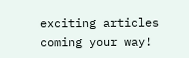exciting articles coming your way!